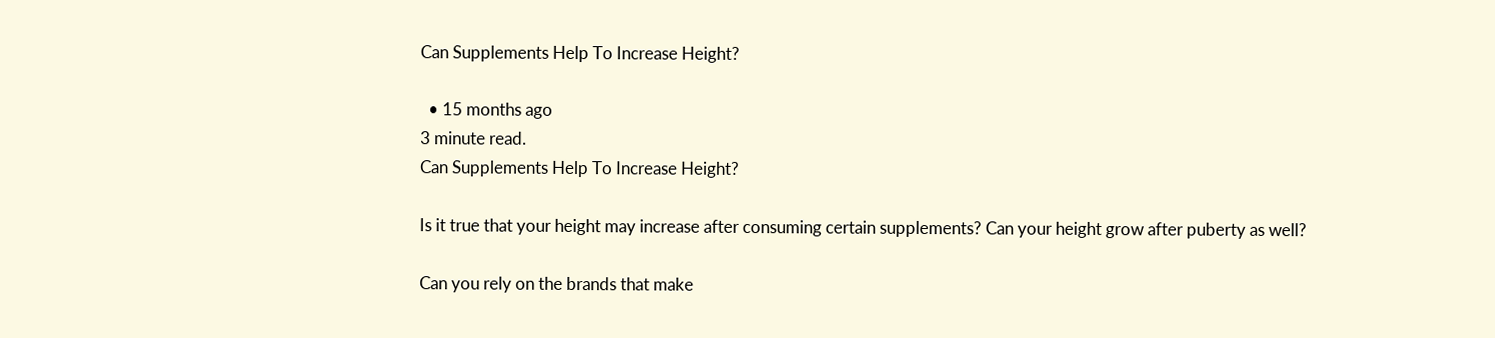Can Supplements Help To Increase Height?

  • 15 months ago
3 minute read.
Can Supplements Help To Increase Height?

Is it true that your height may increase after consuming certain supplements? Can your height grow after puberty as well?

Can you rely on the brands that make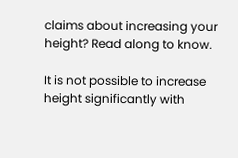claims about increasing your height? Read along to know.

It is not possible to increase height significantly with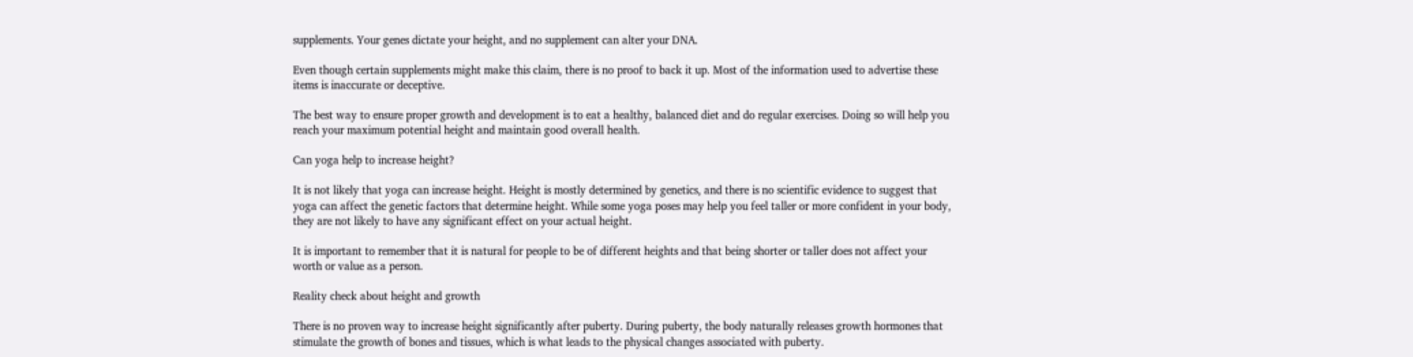supplements. Your genes dictate your height, and no supplement can alter your DNA.

Even though certain supplements might make this claim, there is no proof to back it up. Most of the information used to advertise these items is inaccurate or deceptive.

The best way to ensure proper growth and development is to eat a healthy, balanced diet and do regular exercises. Doing so will help you reach your maximum potential height and maintain good overall health.

Can yoga help to increase height?

It is not likely that yoga can increase height. Height is mostly determined by genetics, and there is no scientific evidence to suggest that yoga can affect the genetic factors that determine height. While some yoga poses may help you feel taller or more confident in your body, they are not likely to have any significant effect on your actual height.

It is important to remember that it is natural for people to be of different heights and that being shorter or taller does not affect your worth or value as a person.

Reality check about height and growth

There is no proven way to increase height significantly after puberty. During puberty, the body naturally releases growth hormones that stimulate the growth of bones and tissues, which is what leads to the physical changes associated with puberty.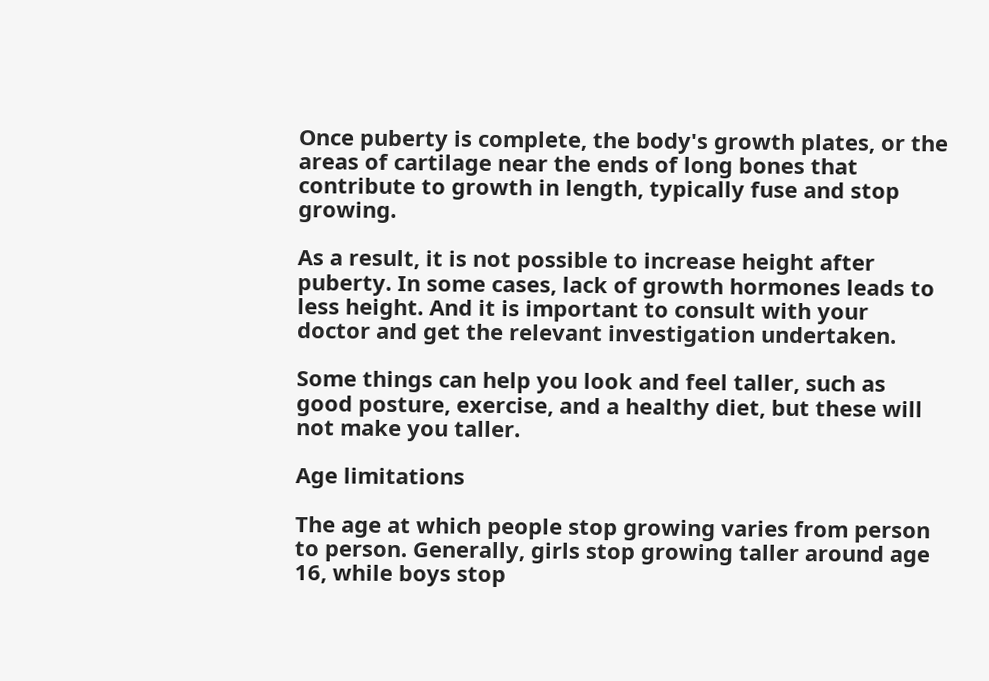Once puberty is complete, the body's growth plates, or the areas of cartilage near the ends of long bones that contribute to growth in length, typically fuse and stop growing.

As a result, it is not possible to increase height after puberty. In some cases, lack of growth hormones leads to less height. And it is important to consult with your doctor and get the relevant investigation undertaken.

Some things can help you look and feel taller, such as good posture, exercise, and a healthy diet, but these will not make you taller.

Age limitations

The age at which people stop growing varies from person to person. Generally, girls stop growing taller around age 16, while boys stop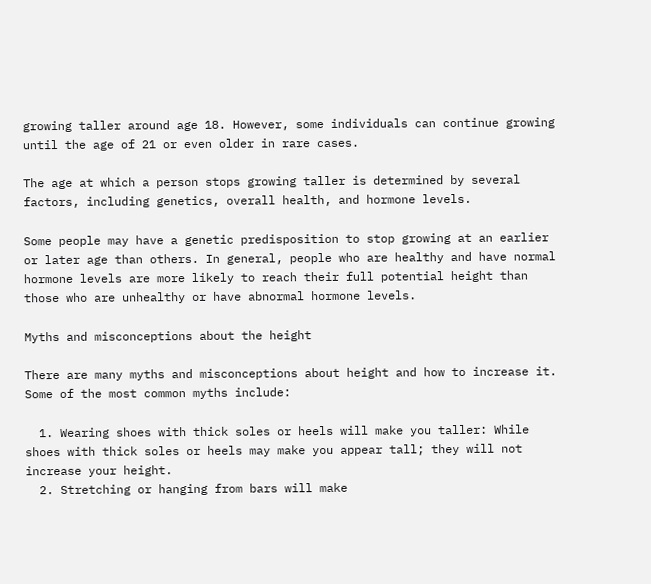growing taller around age 18. However, some individuals can continue growing until the age of 21 or even older in rare cases.

The age at which a person stops growing taller is determined by several factors, including genetics, overall health, and hormone levels.

Some people may have a genetic predisposition to stop growing at an earlier or later age than others. In general, people who are healthy and have normal hormone levels are more likely to reach their full potential height than those who are unhealthy or have abnormal hormone levels.

Myths and misconceptions about the height

There are many myths and misconceptions about height and how to increase it. Some of the most common myths include:

  1. Wearing shoes with thick soles or heels will make you taller: While shoes with thick soles or heels may make you appear tall; they will not increase your height.
  2. Stretching or hanging from bars will make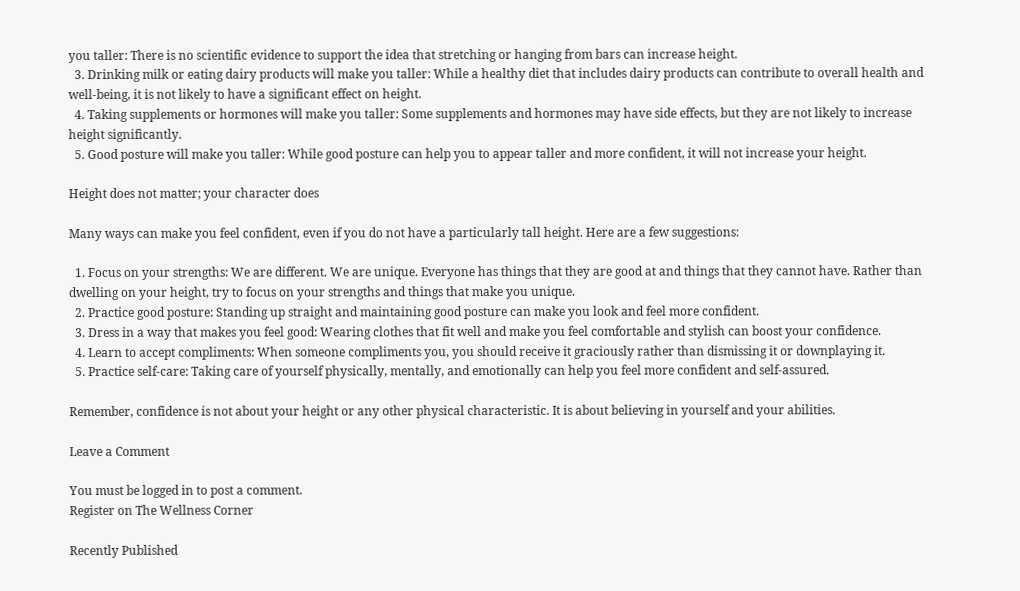you taller: There is no scientific evidence to support the idea that stretching or hanging from bars can increase height.
  3. Drinking milk or eating dairy products will make you taller: While a healthy diet that includes dairy products can contribute to overall health and well-being, it is not likely to have a significant effect on height.
  4. Taking supplements or hormones will make you taller: Some supplements and hormones may have side effects, but they are not likely to increase height significantly.
  5. Good posture will make you taller: While good posture can help you to appear taller and more confident, it will not increase your height.

Height does not matter; your character does

Many ways can make you feel confident, even if you do not have a particularly tall height. Here are a few suggestions:

  1. Focus on your strengths: We are different. We are unique. Everyone has things that they are good at and things that they cannot have. Rather than dwelling on your height, try to focus on your strengths and things that make you unique.
  2. Practice good posture: Standing up straight and maintaining good posture can make you look and feel more confident.
  3. Dress in a way that makes you feel good: Wearing clothes that fit well and make you feel comfortable and stylish can boost your confidence.
  4. Learn to accept compliments: When someone compliments you, you should receive it graciously rather than dismissing it or downplaying it.
  5. Practice self-care: Taking care of yourself physically, mentally, and emotionally can help you feel more confident and self-assured.

Remember, confidence is not about your height or any other physical characteristic. It is about believing in yourself and your abilities.

Leave a Comment

You must be logged in to post a comment.
Register on The Wellness Corner

Recently Published